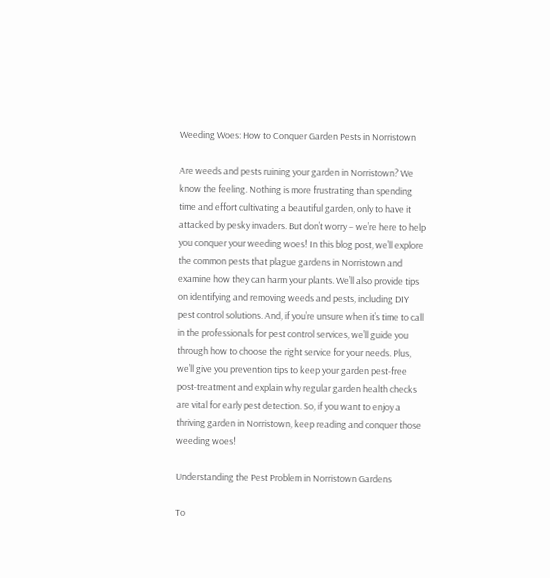Weeding Woes: How to Conquer Garden Pests in Norristown

Are weeds and pests ruining your garden in Norristown? We know the feeling. Nothing is more frustrating than spending time and effort cultivating a beautiful garden, only to have it attacked by pesky invaders. But don’t worry – we’re here to help you conquer your weeding woes! In this blog post, we’ll explore the common pests that plague gardens in Norristown and examine how they can harm your plants. We’ll also provide tips on identifying and removing weeds and pests, including DIY pest control solutions. And, if you’re unsure when it’s time to call in the professionals for pest control services, we’ll guide you through how to choose the right service for your needs. Plus, we’ll give you prevention tips to keep your garden pest-free post-treatment and explain why regular garden health checks are vital for early pest detection. So, if you want to enjoy a thriving garden in Norristown, keep reading and conquer those weeding woes!

Understanding the Pest Problem in Norristown Gardens

To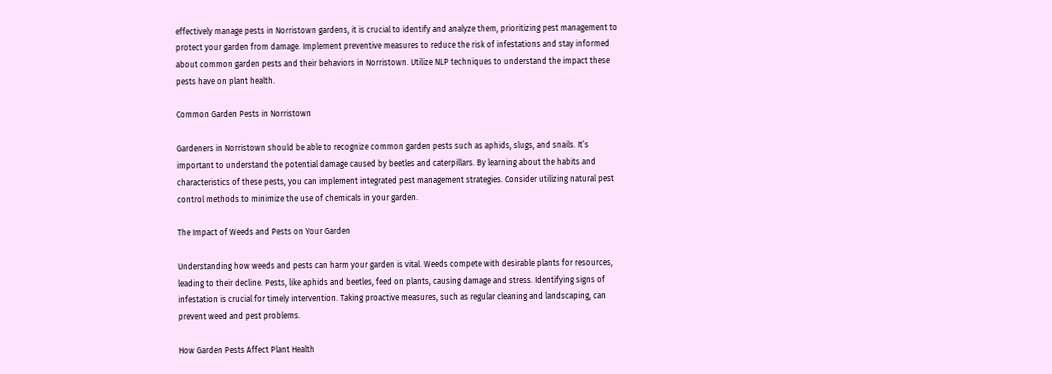effectively manage pests in Norristown gardens, it is crucial to identify and analyze them, prioritizing pest management to protect your garden from damage. Implement preventive measures to reduce the risk of infestations and stay informed about common garden pests and their behaviors in Norristown. Utilize NLP techniques to understand the impact these pests have on plant health.

Common Garden Pests in Norristown

Gardeners in Norristown should be able to recognize common garden pests such as aphids, slugs, and snails. It’s important to understand the potential damage caused by beetles and caterpillars. By learning about the habits and characteristics of these pests, you can implement integrated pest management strategies. Consider utilizing natural pest control methods to minimize the use of chemicals in your garden.

The Impact of Weeds and Pests on Your Garden

Understanding how weeds and pests can harm your garden is vital. Weeds compete with desirable plants for resources, leading to their decline. Pests, like aphids and beetles, feed on plants, causing damage and stress. Identifying signs of infestation is crucial for timely intervention. Taking proactive measures, such as regular cleaning and landscaping, can prevent weed and pest problems.

How Garden Pests Affect Plant Health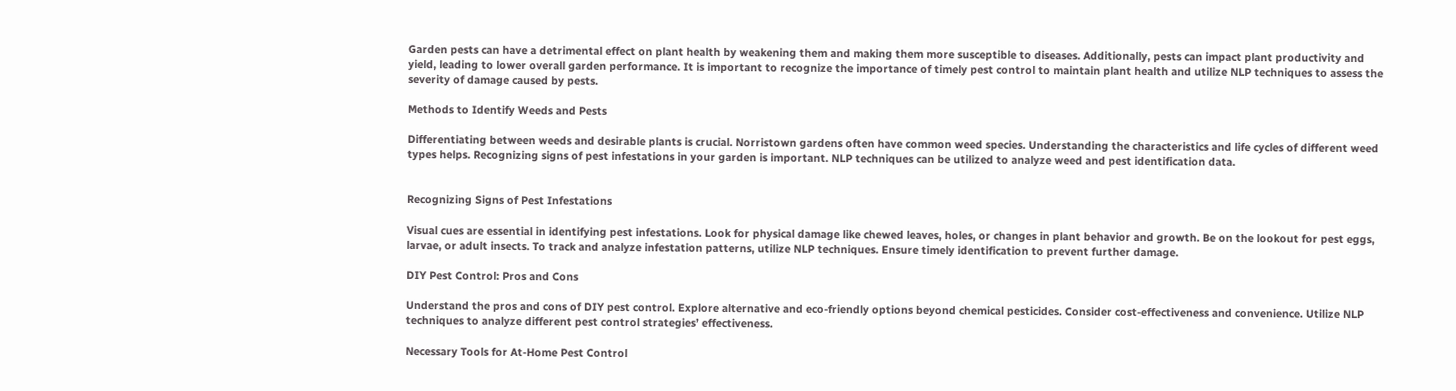Garden pests can have a detrimental effect on plant health by weakening them and making them more susceptible to diseases. Additionally, pests can impact plant productivity and yield, leading to lower overall garden performance. It is important to recognize the importance of timely pest control to maintain plant health and utilize NLP techniques to assess the severity of damage caused by pests.

Methods to Identify Weeds and Pests

Differentiating between weeds and desirable plants is crucial. Norristown gardens often have common weed species. Understanding the characteristics and life cycles of different weed types helps. Recognizing signs of pest infestations in your garden is important. NLP techniques can be utilized to analyze weed and pest identification data.


Recognizing Signs of Pest Infestations

Visual cues are essential in identifying pest infestations. Look for physical damage like chewed leaves, holes, or changes in plant behavior and growth. Be on the lookout for pest eggs, larvae, or adult insects. To track and analyze infestation patterns, utilize NLP techniques. Ensure timely identification to prevent further damage.

DIY Pest Control: Pros and Cons

Understand the pros and cons of DIY pest control. Explore alternative and eco-friendly options beyond chemical pesticides. Consider cost-effectiveness and convenience. Utilize NLP techniques to analyze different pest control strategies’ effectiveness.

Necessary Tools for At-Home Pest Control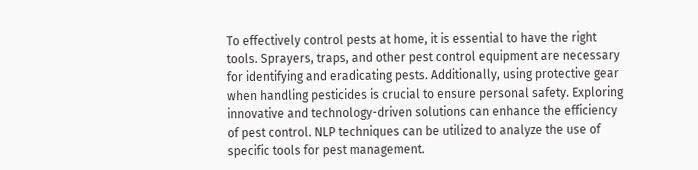To effectively control pests at home, it is essential to have the right tools. Sprayers, traps, and other pest control equipment are necessary for identifying and eradicating pests. Additionally, using protective gear when handling pesticides is crucial to ensure personal safety. Exploring innovative and technology-driven solutions can enhance the efficiency of pest control. NLP techniques can be utilized to analyze the use of specific tools for pest management.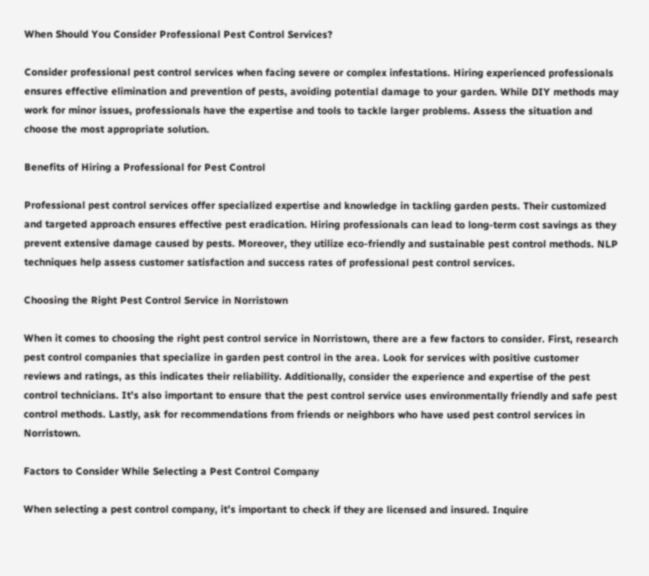When Should You Consider Professional Pest Control Services?

Consider professional pest control services when facing severe or complex infestations. Hiring experienced professionals ensures effective elimination and prevention of pests, avoiding potential damage to your garden. While DIY methods may work for minor issues, professionals have the expertise and tools to tackle larger problems. Assess the situation and choose the most appropriate solution.

Benefits of Hiring a Professional for Pest Control

Professional pest control services offer specialized expertise and knowledge in tackling garden pests. Their customized and targeted approach ensures effective pest eradication. Hiring professionals can lead to long-term cost savings as they prevent extensive damage caused by pests. Moreover, they utilize eco-friendly and sustainable pest control methods. NLP techniques help assess customer satisfaction and success rates of professional pest control services.

Choosing the Right Pest Control Service in Norristown

When it comes to choosing the right pest control service in Norristown, there are a few factors to consider. First, research pest control companies that specialize in garden pest control in the area. Look for services with positive customer reviews and ratings, as this indicates their reliability. Additionally, consider the experience and expertise of the pest control technicians. It’s also important to ensure that the pest control service uses environmentally friendly and safe pest control methods. Lastly, ask for recommendations from friends or neighbors who have used pest control services in Norristown.

Factors to Consider While Selecting a Pest Control Company

When selecting a pest control company, it’s important to check if they are licensed and insured. Inquire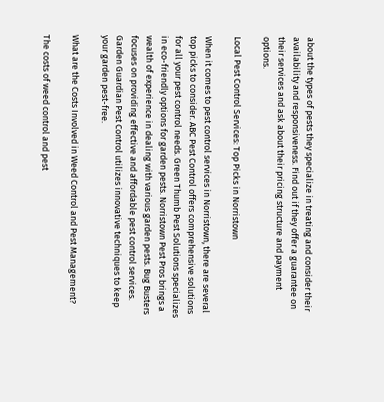about the types of pests they specialize in treating and consider their availability and responsiveness. Find out if they offer a guarantee on their services and ask about their pricing structure and payment options.

Local Pest Control Services: Top Picks in Norristown

When it comes to pest control services in Norristown, there are several top picks to consider. ABC Pest Control offers comprehensive solutions for all your pest control needs. Green Thumb Pest Solutions specializes in eco-friendly options for garden pests. Norristown Pest Pros brings a wealth of experience in dealing with various garden pests. Bug Busters focuses on providing effective and affordable pest control services. Garden Guardian Pest Control utilizes innovative techniques to keep your garden pest-free.

What are the Costs Involved in Weed Control and Pest Management?

The costs of weed control and pest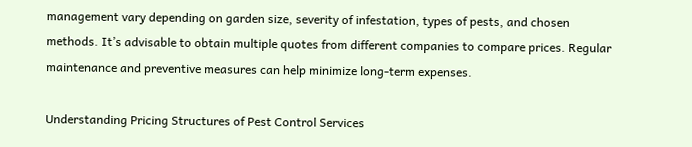management vary depending on garden size, severity of infestation, types of pests, and chosen methods. It’s advisable to obtain multiple quotes from different companies to compare prices. Regular maintenance and preventive measures can help minimize long-term expenses.

Understanding Pricing Structures of Pest Control Services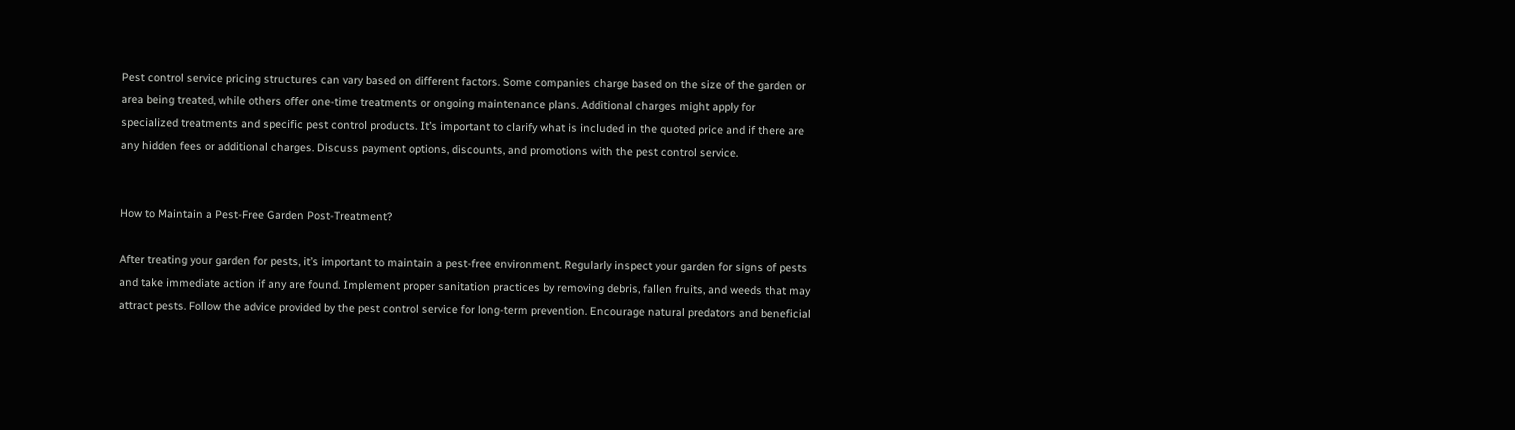Pest control service pricing structures can vary based on different factors. Some companies charge based on the size of the garden or area being treated, while others offer one-time treatments or ongoing maintenance plans. Additional charges might apply for specialized treatments and specific pest control products. It’s important to clarify what is included in the quoted price and if there are any hidden fees or additional charges. Discuss payment options, discounts, and promotions with the pest control service.


How to Maintain a Pest-Free Garden Post-Treatment?

After treating your garden for pests, it’s important to maintain a pest-free environment. Regularly inspect your garden for signs of pests and take immediate action if any are found. Implement proper sanitation practices by removing debris, fallen fruits, and weeds that may attract pests. Follow the advice provided by the pest control service for long-term prevention. Encourage natural predators and beneficial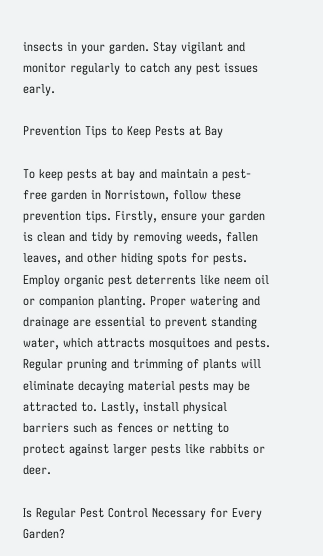insects in your garden. Stay vigilant and monitor regularly to catch any pest issues early.

Prevention Tips to Keep Pests at Bay

To keep pests at bay and maintain a pest-free garden in Norristown, follow these prevention tips. Firstly, ensure your garden is clean and tidy by removing weeds, fallen leaves, and other hiding spots for pests. Employ organic pest deterrents like neem oil or companion planting. Proper watering and drainage are essential to prevent standing water, which attracts mosquitoes and pests. Regular pruning and trimming of plants will eliminate decaying material pests may be attracted to. Lastly, install physical barriers such as fences or netting to protect against larger pests like rabbits or deer.

Is Regular Pest Control Necessary for Every Garden?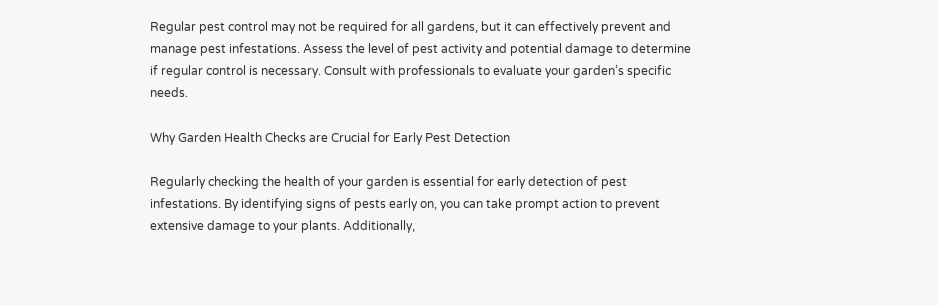Regular pest control may not be required for all gardens, but it can effectively prevent and manage pest infestations. Assess the level of pest activity and potential damage to determine if regular control is necessary. Consult with professionals to evaluate your garden’s specific needs.

Why Garden Health Checks are Crucial for Early Pest Detection

Regularly checking the health of your garden is essential for early detection of pest infestations. By identifying signs of pests early on, you can take prompt action to prevent extensive damage to your plants. Additionally,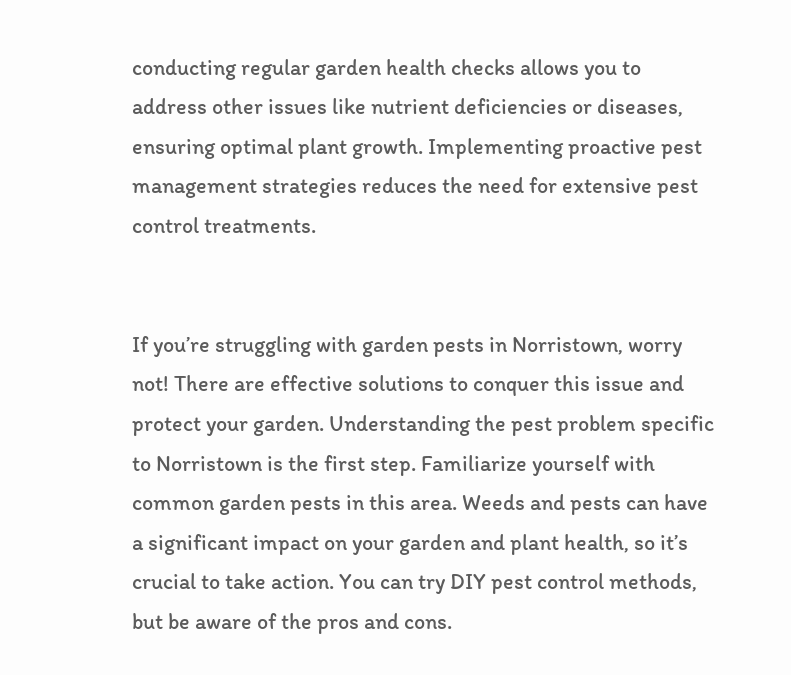conducting regular garden health checks allows you to address other issues like nutrient deficiencies or diseases, ensuring optimal plant growth. Implementing proactive pest management strategies reduces the need for extensive pest control treatments.


If you’re struggling with garden pests in Norristown, worry not! There are effective solutions to conquer this issue and protect your garden. Understanding the pest problem specific to Norristown is the first step. Familiarize yourself with common garden pests in this area. Weeds and pests can have a significant impact on your garden and plant health, so it’s crucial to take action. You can try DIY pest control methods, but be aware of the pros and cons.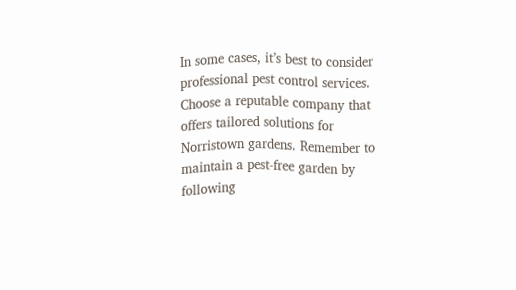In some cases, it’s best to consider professional pest control services. Choose a reputable company that offers tailored solutions for Norristown gardens. Remember to maintain a pest-free garden by following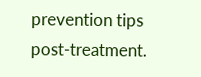prevention tips post-treatment.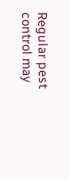Regular pest control may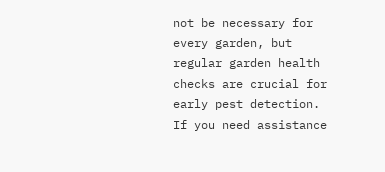not be necessary for every garden, but regular garden health checks are crucial for early pest detection. If you need assistance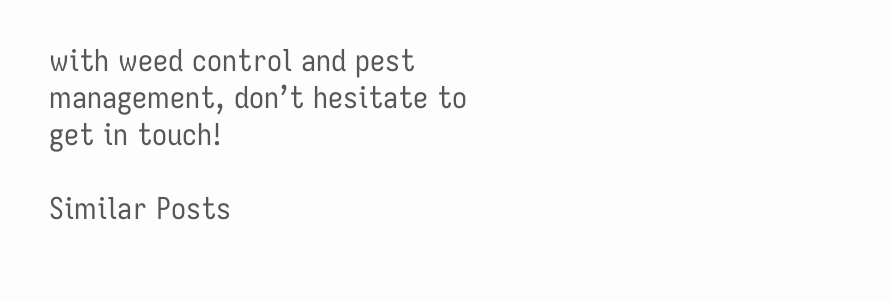with weed control and pest management, don’t hesitate to get in touch!

Similar Posts